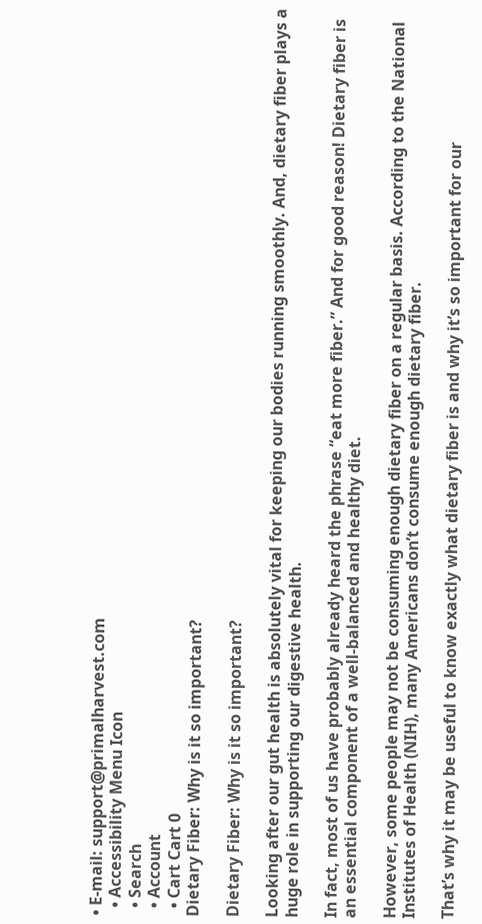• E-mail: support@primalharvest.com
  • Accessibility Menu Icon
  • Search
  • Account
  • Cart Cart 0
Dietary Fiber: Why is it so important?

Dietary Fiber: Why is it so important?

Looking after our gut health is absolutely vital for keeping our bodies running smoothly. And, dietary fiber plays a huge role in supporting our digestive health.

In fact, most of us have probably already heard the phrase “eat more fiber.” And for good reason! Dietary fiber is an essential component of a well-balanced and healthy diet.

However, some people may not be consuming enough dietary fiber on a regular basis. According to the National Institutes of Health (NIH), many Americans don’t consume enough dietary fiber.

That’s why it may be useful to know exactly what dietary fiber is and why it’s so important for our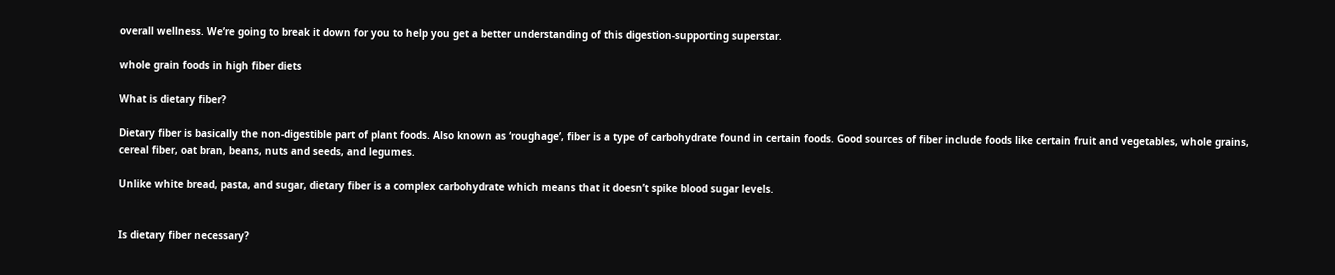overall wellness. We’re going to break it down for you to help you get a better understanding of this digestion-supporting superstar.

whole grain foods in high fiber diets

What is dietary fiber?

Dietary fiber is basically the non-digestible part of plant foods. Also known as ‘roughage’, fiber is a type of carbohydrate found in certain foods. Good sources of fiber include foods like certain fruit and vegetables, whole grains, cereal fiber, oat bran, beans, nuts and seeds, and legumes.

Unlike white bread, pasta, and sugar, dietary fiber is a complex carbohydrate which means that it doesn’t spike blood sugar levels.


Is dietary fiber necessary?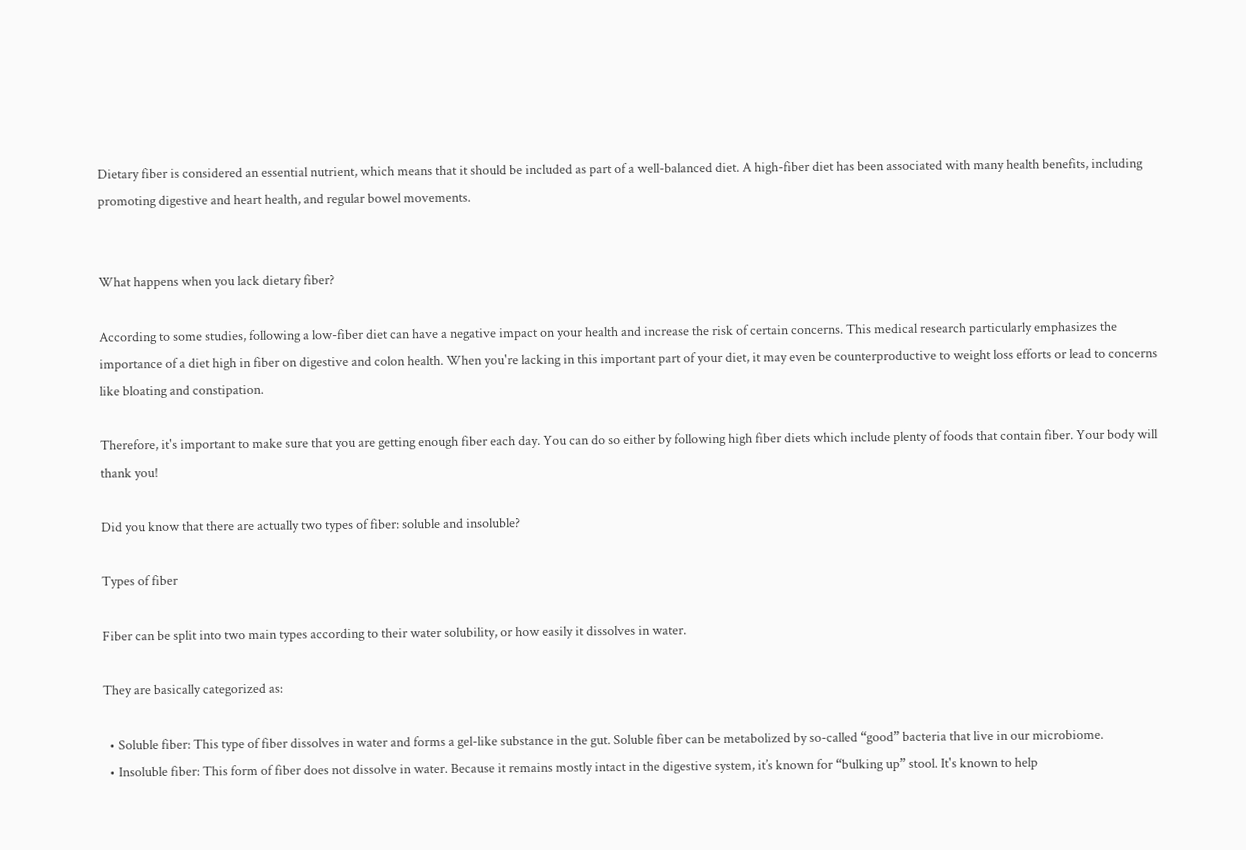Dietary fiber is considered an essential nutrient, which means that it should be included as part of a well-balanced diet. A high-fiber diet has been associated with many health benefits, including promoting digestive and heart health, and regular bowel movements.


What happens when you lack dietary fiber?

According to some studies, following a low-fiber diet can have a negative impact on your health and increase the risk of certain concerns. This medical research particularly emphasizes the importance of a diet high in fiber on digestive and colon health. When you're lacking in this important part of your diet, it may even be counterproductive to weight loss efforts or lead to concerns like bloating and constipation.

Therefore, it's important to make sure that you are getting enough fiber each day. You can do so either by following high fiber diets which include plenty of foods that contain fiber. Your body will thank you!

Did you know that there are actually two types of fiber: soluble and insoluble?

Types of fiber

Fiber can be split into two main types according to their water solubility, or how easily it dissolves in water.

They are basically categorized as:

  • Soluble fiber: This type of fiber dissolves in water and forms a gel-like substance in the gut. Soluble fiber can be metabolized by so-called “good” bacteria that live in our microbiome.
  • Insoluble fiber: This form of fiber does not dissolve in water. Because it remains mostly intact in the digestive system, it’s known for “bulking up” stool. It's known to help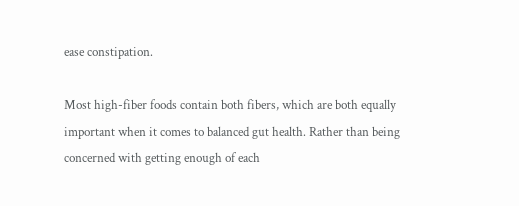ease constipation.

Most high-fiber foods contain both fibers, which are both equally important when it comes to balanced gut health. Rather than being concerned with getting enough of each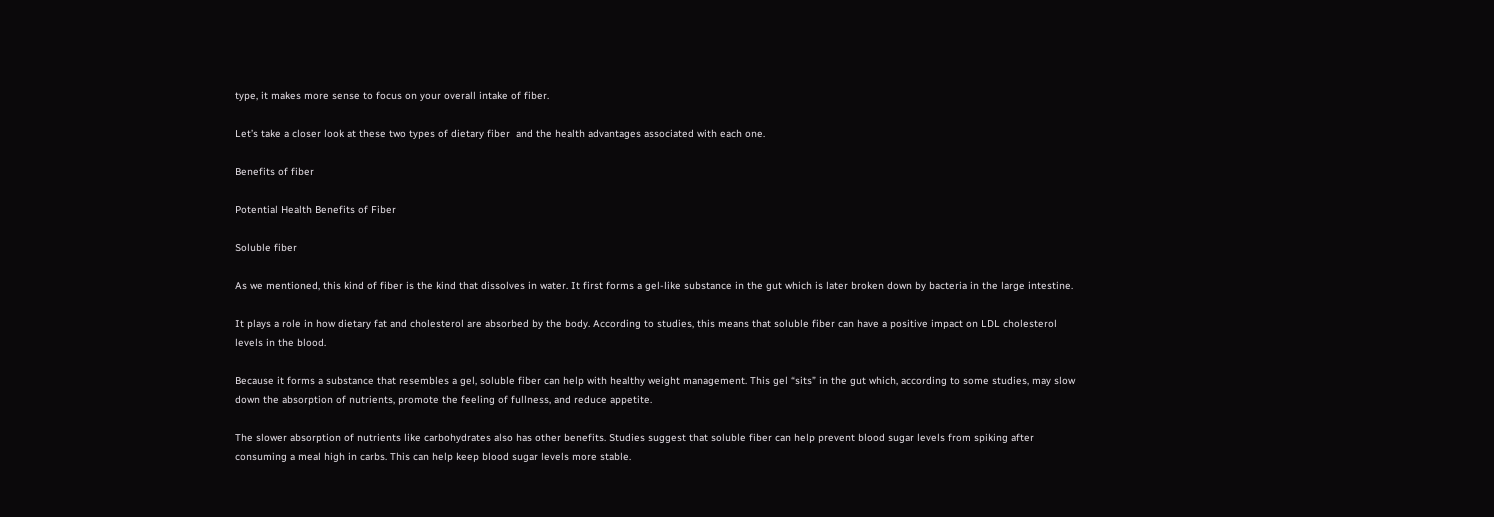type, it makes more sense to focus on your overall intake of fiber.

Let’s take a closer look at these two types of dietary fiber  and the health advantages associated with each one.

Benefits of fiber

Potential Health Benefits of Fiber

Soluble fiber

As we mentioned, this kind of fiber is the kind that dissolves in water. It first forms a gel-like substance in the gut which is later broken down by bacteria in the large intestine.

It plays a role in how dietary fat and cholesterol are absorbed by the body. According to studies, this means that soluble fiber can have a positive impact on LDL cholesterol levels in the blood.

Because it forms a substance that resembles a gel, soluble fiber can help with healthy weight management. This gel “sits” in the gut which, according to some studies, may slow down the absorption of nutrients, promote the feeling of fullness, and reduce appetite.

The slower absorption of nutrients like carbohydrates also has other benefits. Studies suggest that soluble fiber can help prevent blood sugar levels from spiking after consuming a meal high in carbs. This can help keep blood sugar levels more stable.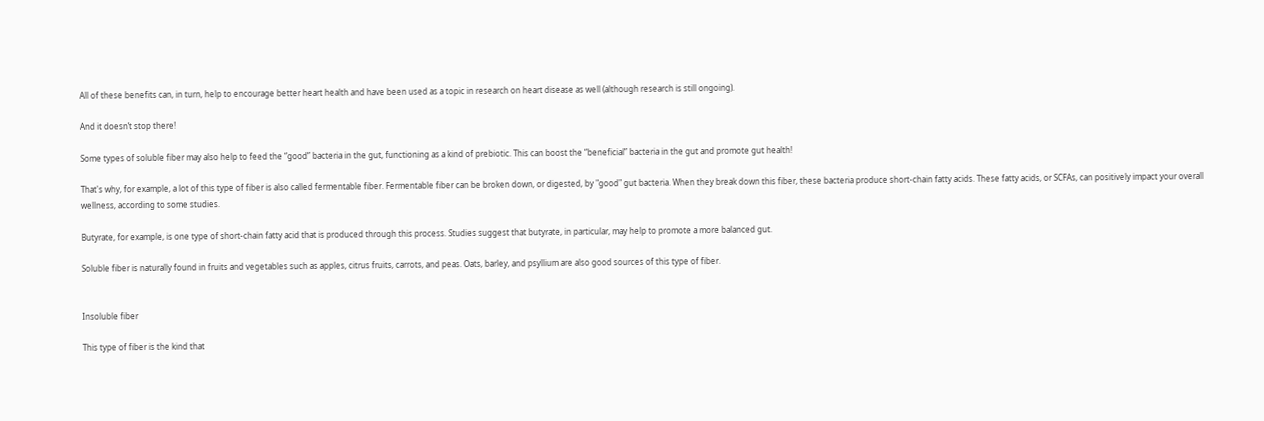All of these benefits can, in turn, help to encourage better heart health and have been used as a topic in research on heart disease as well (although research is still ongoing).

And it doesn’t stop there!

Some types of soluble fiber may also help to feed the “good” bacteria in the gut, functioning as a kind of prebiotic. This can boost the “beneficial” bacteria in the gut and promote gut health!

That's why, for example, a lot of this type of fiber is also called fermentable fiber. Fermentable fiber can be broken down, or digested, by "good" gut bacteria. When they break down this fiber, these bacteria produce short-chain fatty acids. These fatty acids, or SCFAs, can positively impact your overall wellness, according to some studies.

Butyrate, for example, is one type of short-chain fatty acid that is produced through this process. Studies suggest that butyrate, in particular, may help to promote a more balanced gut.

Soluble fiber is naturally found in fruits and vegetables such as apples, citrus fruits, carrots, and peas. Oats, barley, and psyllium are also good sources of this type of fiber.


Insoluble fiber

This type of fiber is the kind that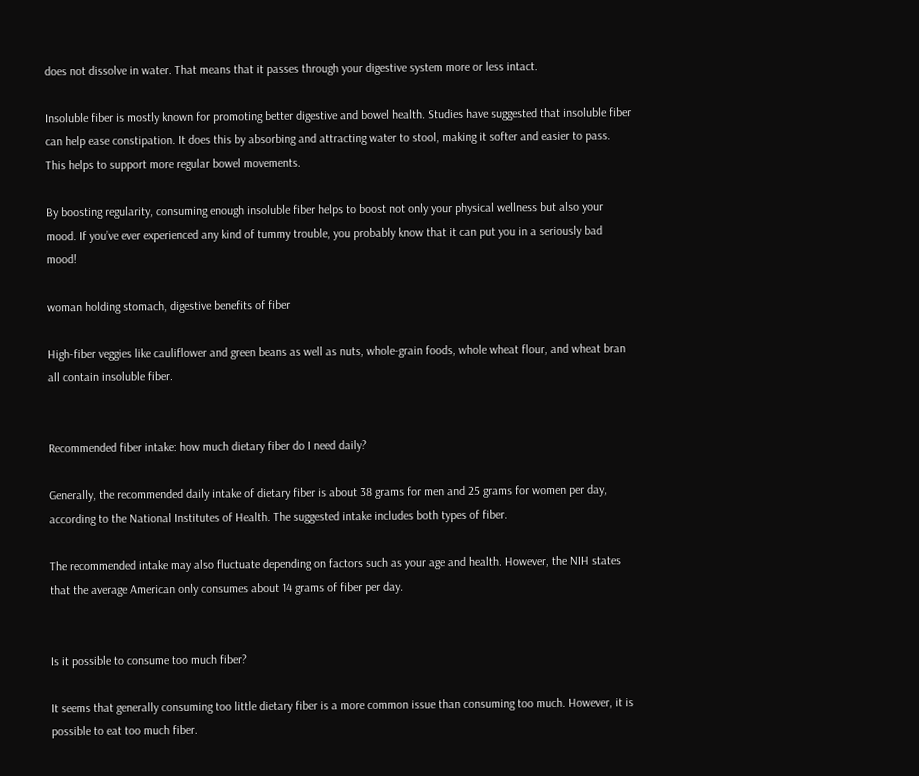does not dissolve in water. That means that it passes through your digestive system more or less intact.

Insoluble fiber is mostly known for promoting better digestive and bowel health. Studies have suggested that insoluble fiber can help ease constipation. It does this by absorbing and attracting water to stool, making it softer and easier to pass. This helps to support more regular bowel movements.

By boosting regularity, consuming enough insoluble fiber helps to boost not only your physical wellness but also your mood. If you’ve ever experienced any kind of tummy trouble, you probably know that it can put you in a seriously bad mood!

woman holding stomach, digestive benefits of fiber

High-fiber veggies like cauliflower and green beans as well as nuts, whole-grain foods, whole wheat flour, and wheat bran all contain insoluble fiber.


Recommended fiber intake: how much dietary fiber do I need daily?

Generally, the recommended daily intake of dietary fiber is about 38 grams for men and 25 grams for women per day, according to the National Institutes of Health. The suggested intake includes both types of fiber.

The recommended intake may also fluctuate depending on factors such as your age and health. However, the NIH states that the average American only consumes about 14 grams of fiber per day.


Is it possible to consume too much fiber?

It seems that generally consuming too little dietary fiber is a more common issue than consuming too much. However, it is possible to eat too much fiber.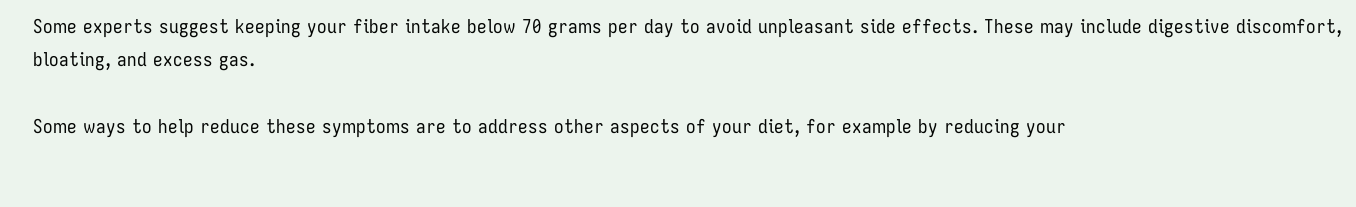Some experts suggest keeping your fiber intake below 70 grams per day to avoid unpleasant side effects. These may include digestive discomfort, bloating, and excess gas.

Some ways to help reduce these symptoms are to address other aspects of your diet, for example by reducing your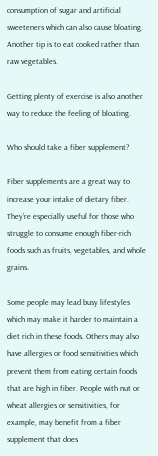consumption of sugar and artificial sweeteners which can also cause bloating. Another tip is to eat cooked rather than raw vegetables.

Getting plenty of exercise is also another way to reduce the feeling of bloating.

Who should take a fiber supplement?

Fiber supplements are a great way to increase your intake of dietary fiber. They’re especially useful for those who struggle to consume enough fiber-rich foods such as fruits, vegetables, and whole grains.

Some people may lead busy lifestyles which may make it harder to maintain a diet rich in these foods. Others may also have allergies or food sensitivities which prevent them from eating certain foods that are high in fiber. People with nut or wheat allergies or sensitivities, for example, may benefit from a fiber supplement that does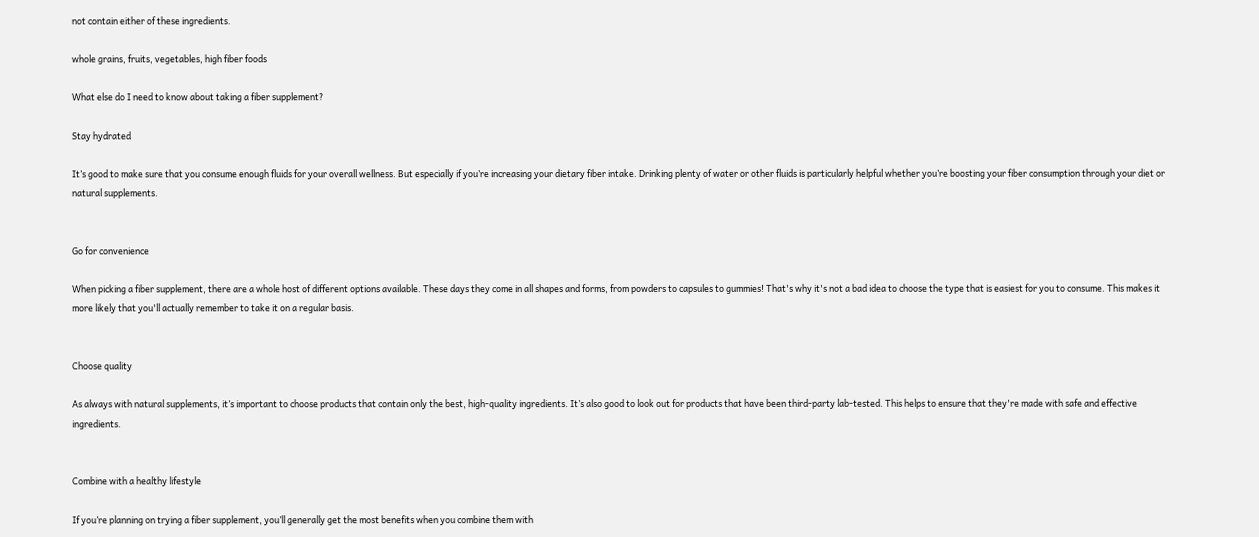not contain either of these ingredients.

whole grains, fruits, vegetables, high fiber foods

What else do I need to know about taking a fiber supplement?

Stay hydrated

It’s good to make sure that you consume enough fluids for your overall wellness. But especially if you’re increasing your dietary fiber intake. Drinking plenty of water or other fluids is particularly helpful whether you’re boosting your fiber consumption through your diet or natural supplements.


Go for convenience

When picking a fiber supplement, there are a whole host of different options available. These days they come in all shapes and forms, from powders to capsules to gummies! That's why it's not a bad idea to choose the type that is easiest for you to consume. This makes it more likely that you'll actually remember to take it on a regular basis.


Choose quality

As always with natural supplements, it’s important to choose products that contain only the best, high-quality ingredients. It’s also good to look out for products that have been third-party lab-tested. This helps to ensure that they're made with safe and effective ingredients.


Combine with a healthy lifestyle

If you’re planning on trying a fiber supplement, you’ll generally get the most benefits when you combine them with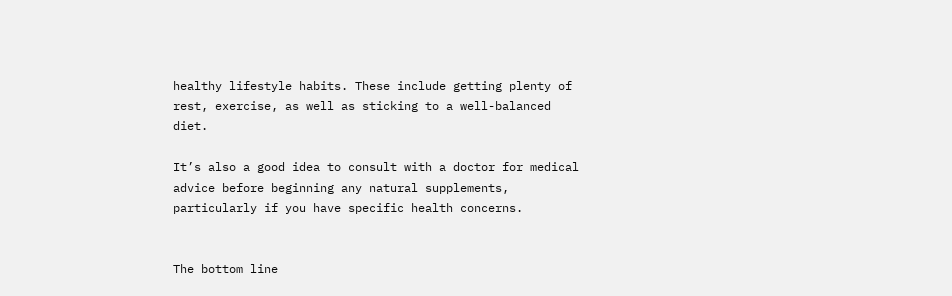healthy lifestyle habits. These include getting plenty of rest, exercise, as well as sticking to a well-balanced diet.

It’s also a good idea to consult with a doctor for medical advice before beginning any natural supplements, particularly if you have specific health concerns.


The bottom line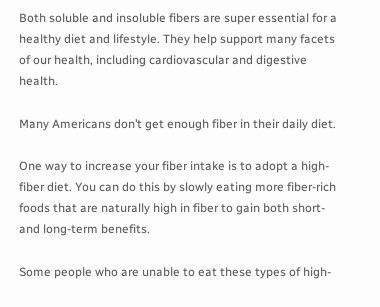Both soluble and insoluble fibers are super essential for a healthy diet and lifestyle. They help support many facets of our health, including cardiovascular and digestive health.

Many Americans don’t get enough fiber in their daily diet.

One way to increase your fiber intake is to adopt a high-fiber diet. You can do this by slowly eating more fiber-rich foods that are naturally high in fiber to gain both short- and long-term benefits.

Some people who are unable to eat these types of high-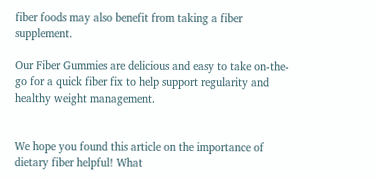fiber foods may also benefit from taking a fiber supplement.

Our Fiber Gummies are delicious and easy to take on-the-go for a quick fiber fix to help support regularity and healthy weight management.


We hope you found this article on the importance of dietary fiber helpful! What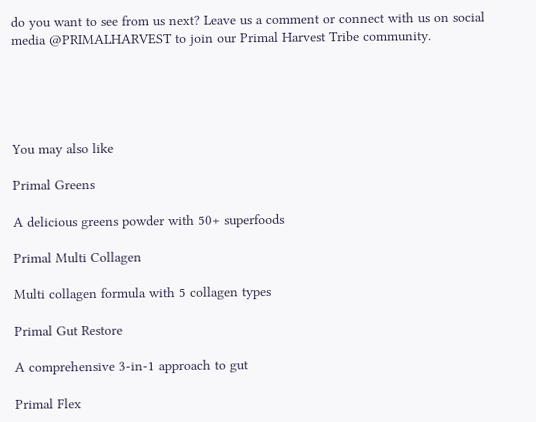do you want to see from us next? Leave us a comment or connect with us on social media @PRIMALHARVEST to join our Primal Harvest Tribe community.





You may also like

Primal Greens

A delicious greens powder with 50+ superfoods

Primal Multi Collagen

Multi collagen formula with 5 collagen types

Primal Gut Restore

A comprehensive 3-in-1 approach to gut

Primal Flex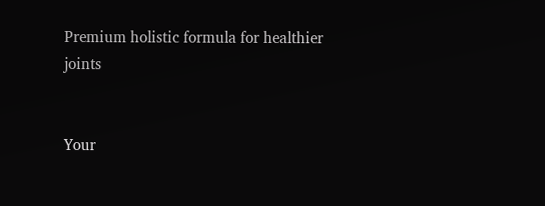Premium holistic formula for healthier joints


Your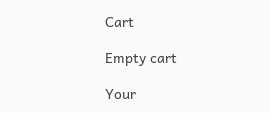Cart

Empty cart

Your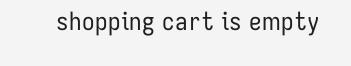shopping cart is empty